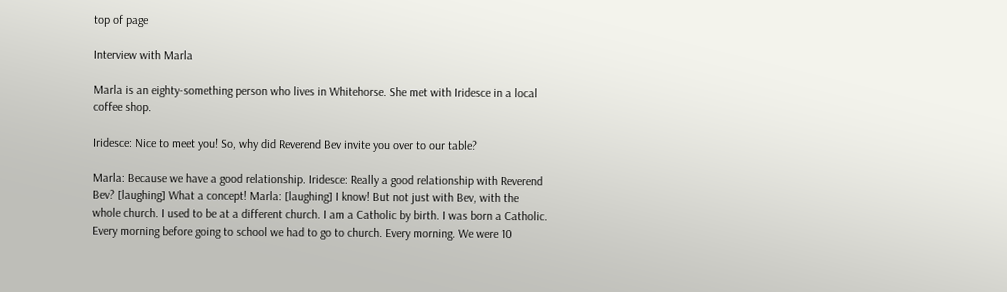top of page

Interview with Marla

Marla is an eighty-something person who lives in Whitehorse. She met with Iridesce in a local coffee shop.

Iridesce: Nice to meet you! So, why did Reverend Bev invite you over to our table?

Marla: Because we have a good relationship. Iridesce: Really a good relationship with Reverend Bev? [laughing] What a concept! Marla: [laughing] I know! But not just with Bev, with the whole church. I used to be at a different church. I am a Catholic by birth. I was born a Catholic. Every morning before going to school we had to go to church. Every morning. We were 10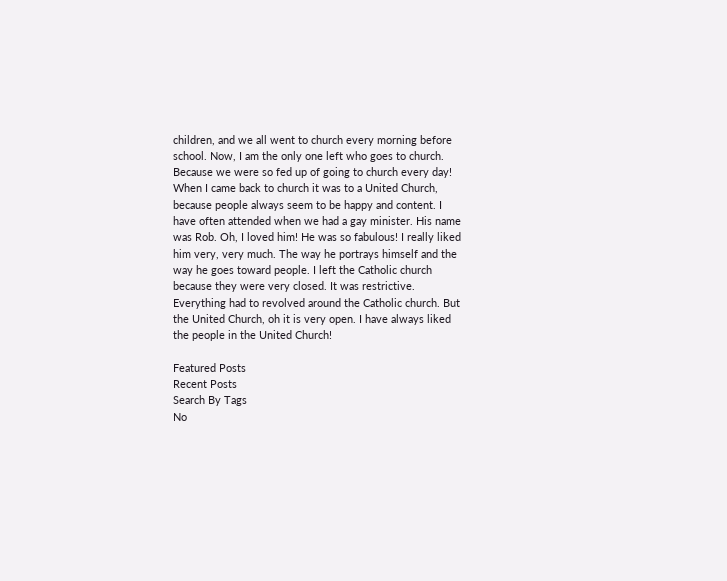children, and we all went to church every morning before school. Now, I am the only one left who goes to church. Because we were so fed up of going to church every day! When I came back to church it was to a United Church, because people always seem to be happy and content. I have often attended when we had a gay minister. His name was Rob. Oh, I loved him! He was so fabulous! I really liked him very, very much. The way he portrays himself and the way he goes toward people. I left the Catholic church because they were very closed. It was restrictive. Everything had to revolved around the Catholic church. But the United Church, oh it is very open. I have always liked the people in the United Church!

Featured Posts
Recent Posts
Search By Tags
No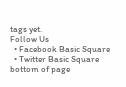tags yet.
Follow Us
  • Facebook Basic Square
  • Twitter Basic Square
bottom of page